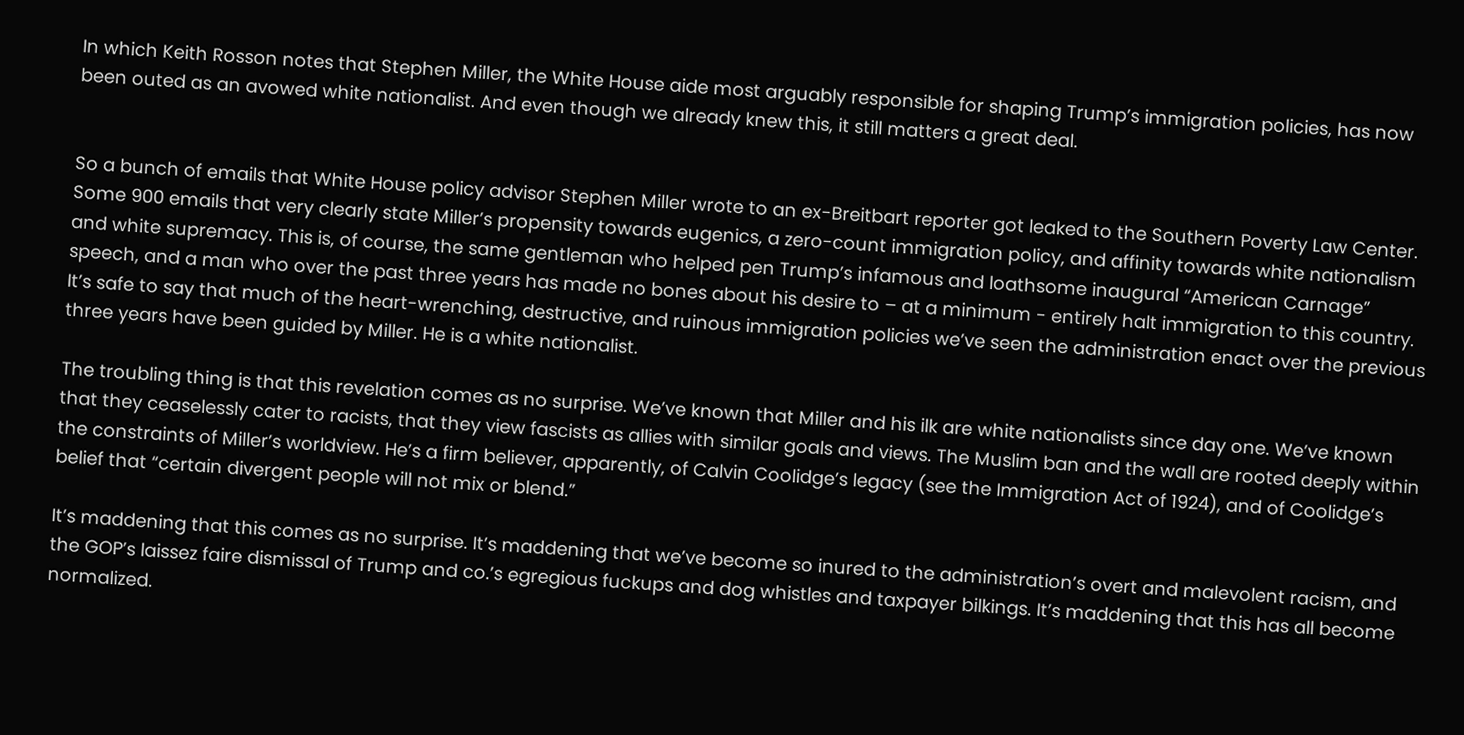In which Keith Rosson notes that Stephen Miller, the White House aide most arguably responsible for shaping Trump’s immigration policies, has now been outed as an avowed white nationalist. And even though we already knew this, it still matters a great deal.


So a bunch of emails that White House policy advisor Stephen Miller wrote to an ex-Breitbart reporter got leaked to the Southern Poverty Law Center. Some 900 emails that very clearly state Miller’s propensity towards eugenics, a zero-count immigration policy, and affinity towards white nationalism and white supremacy. This is, of course, the same gentleman who helped pen Trump’s infamous and loathsome inaugural “American Carnage” speech, and a man who over the past three years has made no bones about his desire to – at a minimum - entirely halt immigration to this country. It’s safe to say that much of the heart-wrenching, destructive, and ruinous immigration policies we’ve seen the administration enact over the previous three years have been guided by Miller. He is a white nationalist.

The troubling thing is that this revelation comes as no surprise. We’ve known that Miller and his ilk are white nationalists since day one. We’ve known that they ceaselessly cater to racists, that they view fascists as allies with similar goals and views. The Muslim ban and the wall are rooted deeply within the constraints of Miller’s worldview. He’s a firm believer, apparently, of Calvin Coolidge’s legacy (see the Immigration Act of 1924), and of Coolidge’s belief that “certain divergent people will not mix or blend.”

It’s maddening that this comes as no surprise. It’s maddening that we’ve become so inured to the administration’s overt and malevolent racism, and the GOP’s laissez faire dismissal of Trump and co.’s egregious fuckups and dog whistles and taxpayer bilkings. It’s maddening that this has all become normalized.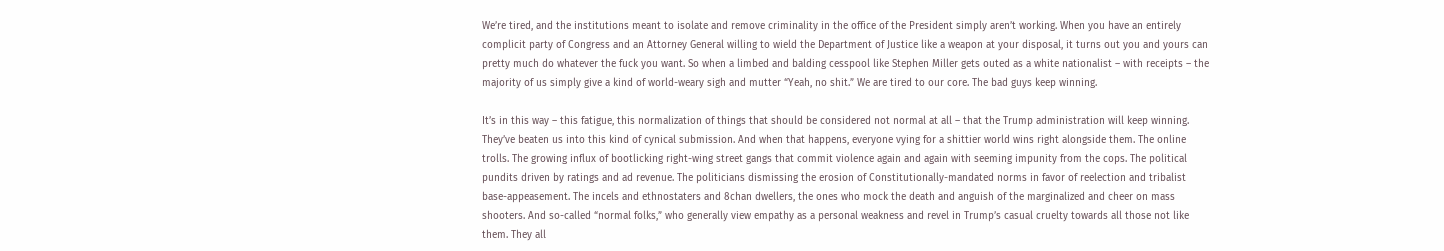We’re tired, and the institutions meant to isolate and remove criminality in the office of the President simply aren’t working. When you have an entirely complicit party of Congress and an Attorney General willing to wield the Department of Justice like a weapon at your disposal, it turns out you and yours can pretty much do whatever the fuck you want. So when a limbed and balding cesspool like Stephen Miller gets outed as a white nationalist – with receipts – the majority of us simply give a kind of world-weary sigh and mutter “Yeah, no shit.” We are tired to our core. The bad guys keep winning.

It’s in this way – this fatigue, this normalization of things that should be considered not normal at all – that the Trump administration will keep winning. They’ve beaten us into this kind of cynical submission. And when that happens, everyone vying for a shittier world wins right alongside them. The online trolls. The growing influx of bootlicking right-wing street gangs that commit violence again and again with seeming impunity from the cops. The political pundits driven by ratings and ad revenue. The politicians dismissing the erosion of Constitutionally-mandated norms in favor of reelection and tribalist base-appeasement. The incels and ethnostaters and 8chan dwellers, the ones who mock the death and anguish of the marginalized and cheer on mass shooters. And so-called “normal folks,” who generally view empathy as a personal weakness and revel in Trump’s casual cruelty towards all those not like them. They all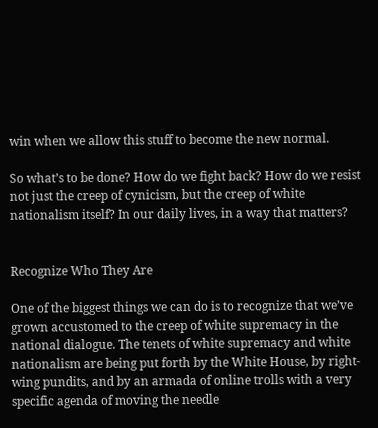win when we allow this stuff to become the new normal.

So what’s to be done? How do we fight back? How do we resist not just the creep of cynicism, but the creep of white nationalism itself? In our daily lives, in a way that matters?


Recognize Who They Are

One of the biggest things we can do is to recognize that we’ve grown accustomed to the creep of white supremacy in the national dialogue. The tenets of white supremacy and white nationalism are being put forth by the White House, by right-wing pundits, and by an armada of online trolls with a very specific agenda of moving the needle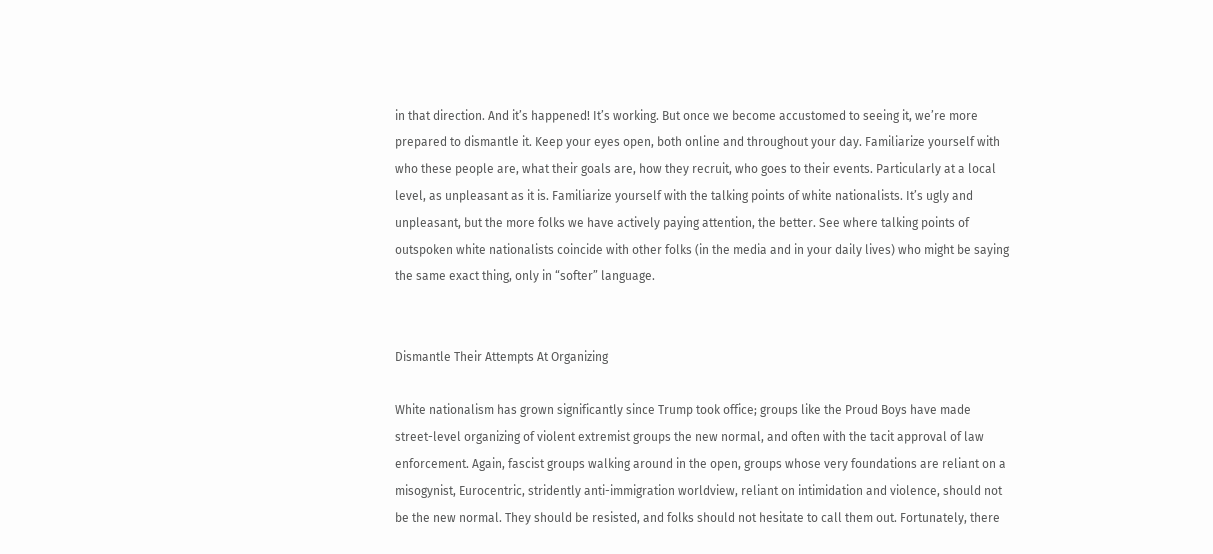in that direction. And it’s happened! It’s working. But once we become accustomed to seeing it, we’re more prepared to dismantle it. Keep your eyes open, both online and throughout your day. Familiarize yourself with who these people are, what their goals are, how they recruit, who goes to their events. Particularly at a local level, as unpleasant as it is. Familiarize yourself with the talking points of white nationalists. It’s ugly and unpleasant, but the more folks we have actively paying attention, the better. See where talking points of outspoken white nationalists coincide with other folks (in the media and in your daily lives) who might be saying the same exact thing, only in “softer” language.


Dismantle Their Attempts At Organizing

White nationalism has grown significantly since Trump took office; groups like the Proud Boys have made street-level organizing of violent extremist groups the new normal, and often with the tacit approval of law enforcement. Again, fascist groups walking around in the open, groups whose very foundations are reliant on a misogynist, Eurocentric, stridently anti-immigration worldview, reliant on intimidation and violence, should not be the new normal. They should be resisted, and folks should not hesitate to call them out. Fortunately, there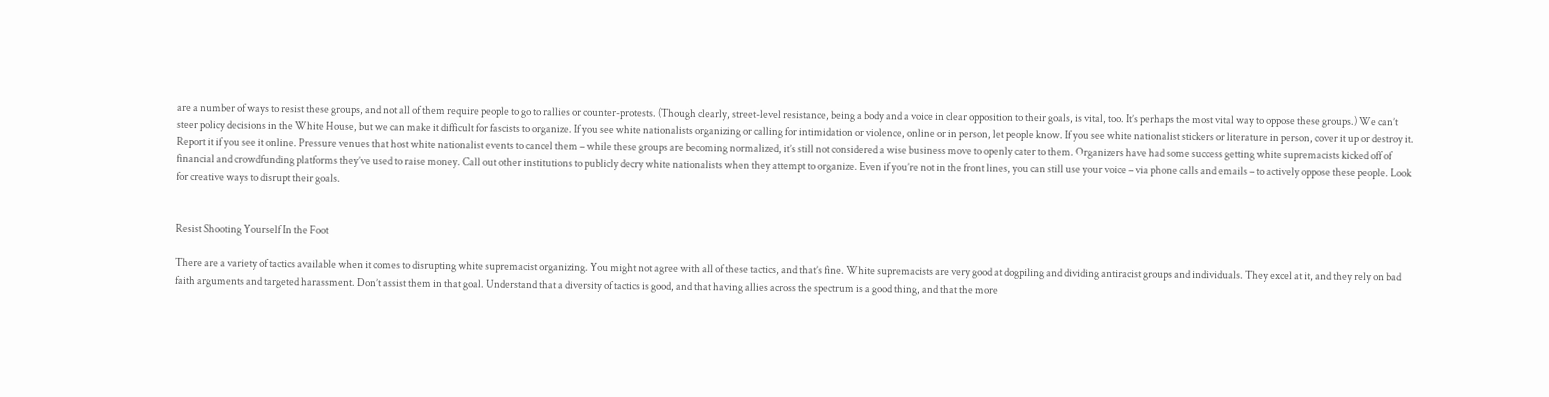are a number of ways to resist these groups, and not all of them require people to go to rallies or counter-protests. (Though clearly, street-level resistance, being a body and a voice in clear opposition to their goals, is vital, too. It’s perhaps the most vital way to oppose these groups.) We can’t steer policy decisions in the White House, but we can make it difficult for fascists to organize. If you see white nationalists organizing or calling for intimidation or violence, online or in person, let people know. If you see white nationalist stickers or literature in person, cover it up or destroy it. Report it if you see it online. Pressure venues that host white nationalist events to cancel them – while these groups are becoming normalized, it’s still not considered a wise business move to openly cater to them. Organizers have had some success getting white supremacists kicked off of financial and crowdfunding platforms they’ve used to raise money. Call out other institutions to publicly decry white nationalists when they attempt to organize. Even if you’re not in the front lines, you can still use your voice – via phone calls and emails – to actively oppose these people. Look for creative ways to disrupt their goals.


Resist Shooting Yourself In the Foot

There are a variety of tactics available when it comes to disrupting white supremacist organizing. You might not agree with all of these tactics, and that’s fine. White supremacists are very good at dogpiling and dividing antiracist groups and individuals. They excel at it, and they rely on bad faith arguments and targeted harassment. Don’t assist them in that goal. Understand that a diversity of tactics is good, and that having allies across the spectrum is a good thing, and that the more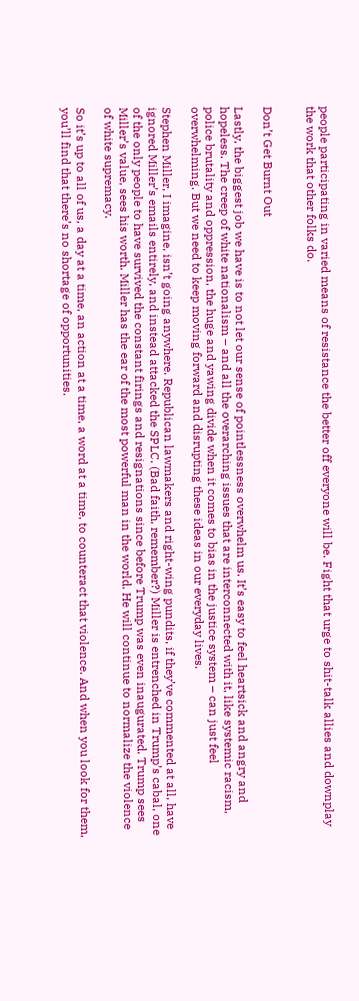people participating in varied means of resistance the better off everyone will be. Fight that urge to shit-talk allies and downplay the work that other folks do.


Don’t Get Burnt Out

Lastly, the biggest job we have is to not let our sense of pointlessness overwhelm us. It’s easy to feel heartsick and angry and hopeless. The creep of white nationalism – and all the overarching issues that are interconnected with it, like systemic racism, police brutality and oppression, the huge and yawing divide when it comes to bias in the justice system – can just feel overwhelming. But we need to keep moving forward and disrupting these ideas in our everyday lives.

Stephen Miller, I imagine, isn’t going anywhere. Republican lawmakers and right-wing pundits, if they’ve commented at all, have ignored Miller’s emails entirely, and instead attacked the SPLC. (Bad faith, remember?) Miller is entrenched in Trump’s cabal, one of the only people to have survived the constant firings and resignations since before Trump was even inaugurated. Trump sees Miller’s value, sees his worth. Miller has the ear of the most powerful man in the world. He will continue to normalize the violence of white supremacy.

So it’s up to all of us, a day at a time, an action at a time, a word at a time, to counteract that violence. And when you look for them, you’ll find that there’s no shortage of opportunities.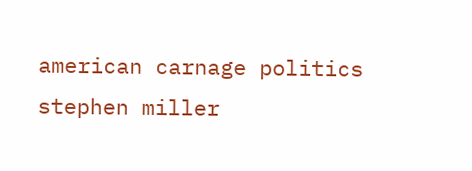american carnage politics stephen miller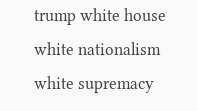trump white house white nationalism white supremacy